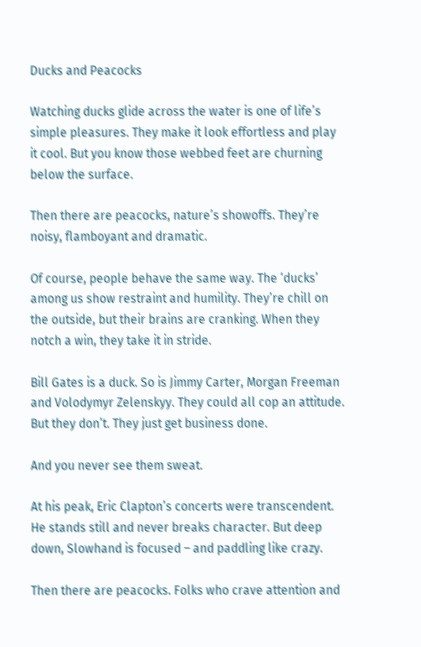Ducks and Peacocks

Watching ducks glide across the water is one of life’s simple pleasures. They make it look effortless and play it cool. But you know those webbed feet are churning below the surface.

Then there are peacocks, nature’s showoffs. They’re noisy, flamboyant and dramatic.

Of course, people behave the same way. The ‘ducks’ among us show restraint and humility. They’re chill on the outside, but their brains are cranking. When they notch a win, they take it in stride.

Bill Gates is a duck. So is Jimmy Carter, Morgan Freeman and Volodymyr Zelenskyy. They could all cop an attitude. But they don’t. They just get business done.

And you never see them sweat.

At his peak, Eric Clapton’s concerts were transcendent. He stands still and never breaks character. But deep down, Slowhand is focused – and paddling like crazy.

Then there are peacocks. Folks who crave attention and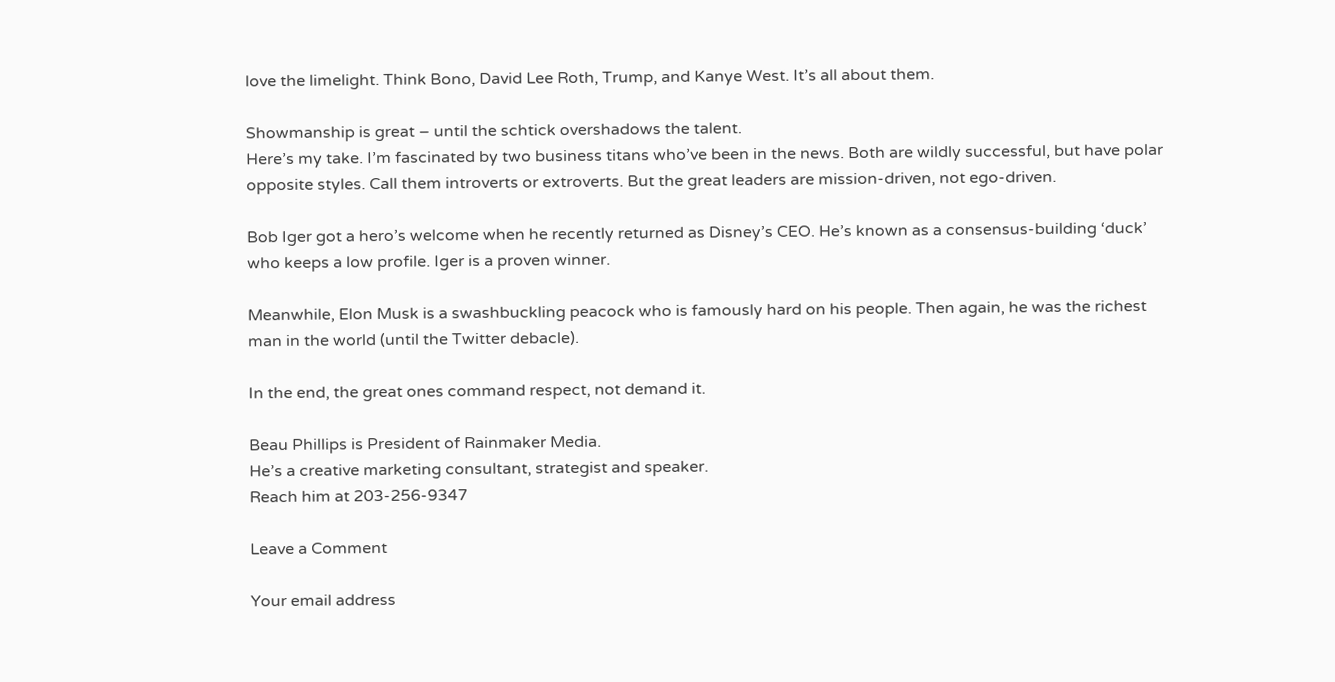love the limelight. Think Bono, David Lee Roth, Trump, and Kanye West. It’s all about them.

Showmanship is great – until the schtick overshadows the talent.
Here’s my take. I’m fascinated by two business titans who’ve been in the news. Both are wildly successful, but have polar opposite styles. Call them introverts or extroverts. But the great leaders are mission-driven, not ego-driven.

Bob Iger got a hero’s welcome when he recently returned as Disney’s CEO. He’s known as a consensus-building ‘duck’ who keeps a low profile. Iger is a proven winner.

Meanwhile, Elon Musk is a swashbuckling peacock who is famously hard on his people. Then again, he was the richest man in the world (until the Twitter debacle).

In the end, the great ones command respect, not demand it.

Beau Phillips is President of Rainmaker Media.
He’s a creative marketing consultant, strategist and speaker.
Reach him at 203-256-9347

Leave a Comment

Your email address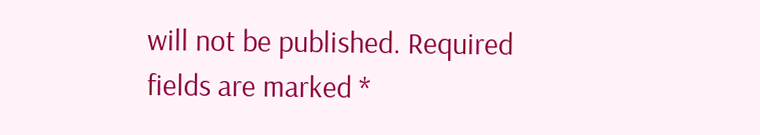will not be published. Required fields are marked *